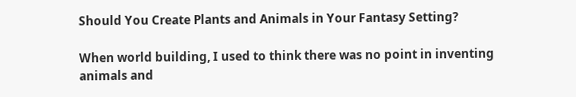Should You Create Plants and Animals in Your Fantasy Setting?

When world building, I used to think there was no point in inventing animals and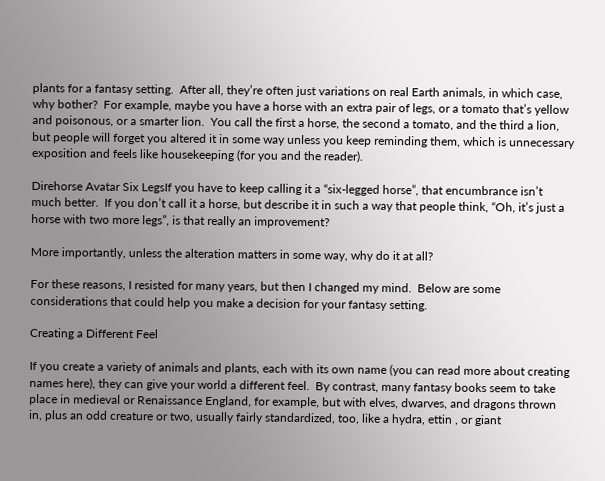plants for a fantasy setting.  After all, they’re often just variations on real Earth animals, in which case, why bother?  For example, maybe you have a horse with an extra pair of legs, or a tomato that’s yellow and poisonous, or a smarter lion.  You call the first a horse, the second a tomato, and the third a lion, but people will forget you altered it in some way unless you keep reminding them, which is unnecessary exposition and feels like housekeeping (for you and the reader).

Direhorse Avatar Six LegsIf you have to keep calling it a “six-legged horse”, that encumbrance isn’t much better.  If you don’t call it a horse, but describe it in such a way that people think, “Oh, it’s just a horse with two more legs”, is that really an improvement?

More importantly, unless the alteration matters in some way, why do it at all?

For these reasons, I resisted for many years, but then I changed my mind.  Below are some considerations that could help you make a decision for your fantasy setting.

Creating a Different Feel

If you create a variety of animals and plants, each with its own name (you can read more about creating names here), they can give your world a different feel.  By contrast, many fantasy books seem to take place in medieval or Renaissance England, for example, but with elves, dwarves, and dragons thrown in, plus an odd creature or two, usually fairly standardized, too, like a hydra, ettin , or giant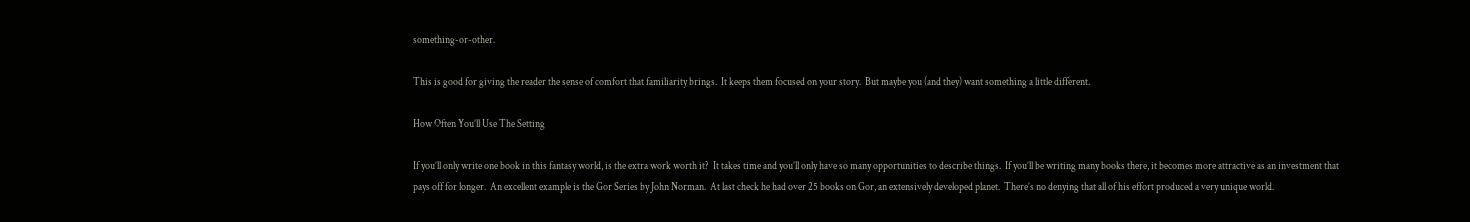something-or-other.

This is good for giving the reader the sense of comfort that familiarity brings.  It keeps them focused on your story.  But maybe you (and they) want something a little different.

How Often You’ll Use The Setting

If you’ll only write one book in this fantasy world, is the extra work worth it?  It takes time and you’ll only have so many opportunities to describe things.  If you’ll be writing many books there, it becomes more attractive as an investment that pays off for longer.  An excellent example is the Gor Series by John Norman.  At last check he had over 25 books on Gor, an extensively developed planet.  There’s no denying that all of his effort produced a very unique world.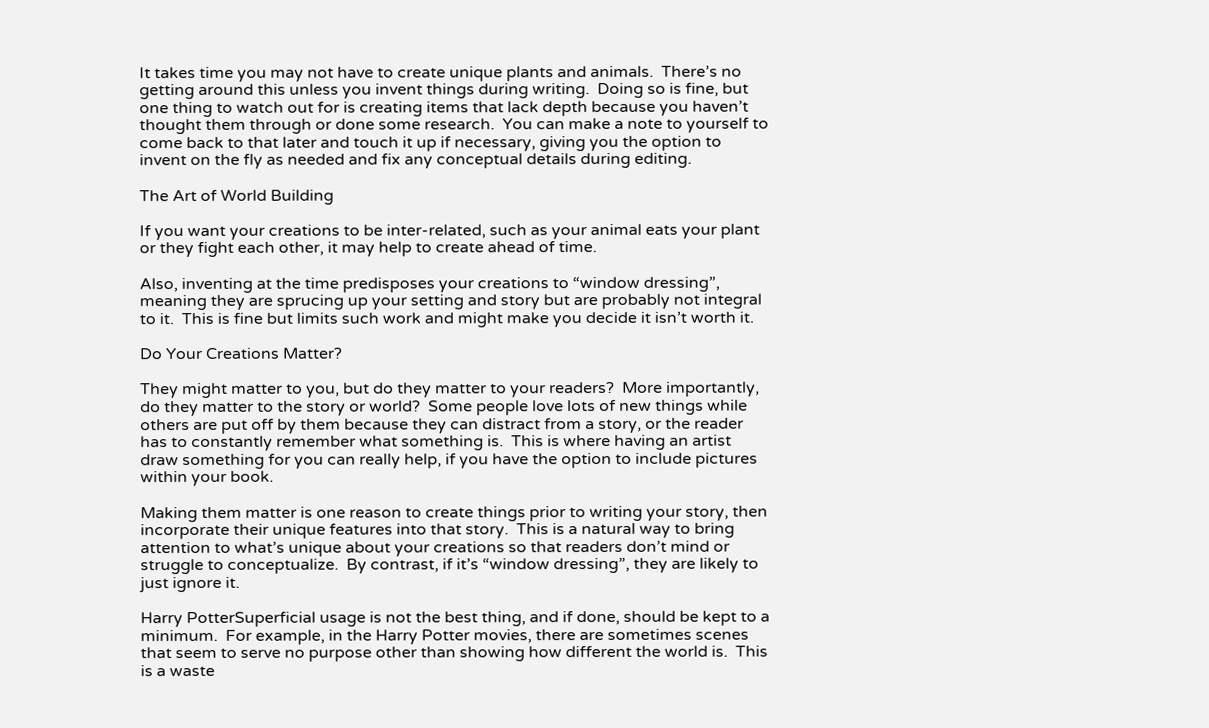It takes time you may not have to create unique plants and animals.  There’s no getting around this unless you invent things during writing.  Doing so is fine, but one thing to watch out for is creating items that lack depth because you haven’t thought them through or done some research.  You can make a note to yourself to come back to that later and touch it up if necessary, giving you the option to invent on the fly as needed and fix any conceptual details during editing.

The Art of World Building

If you want your creations to be inter-related, such as your animal eats your plant or they fight each other, it may help to create ahead of time.

Also, inventing at the time predisposes your creations to “window dressing”, meaning they are sprucing up your setting and story but are probably not integral to it.  This is fine but limits such work and might make you decide it isn’t worth it.

Do Your Creations Matter?

They might matter to you, but do they matter to your readers?  More importantly, do they matter to the story or world?  Some people love lots of new things while others are put off by them because they can distract from a story, or the reader has to constantly remember what something is.  This is where having an artist draw something for you can really help, if you have the option to include pictures within your book.

Making them matter is one reason to create things prior to writing your story, then incorporate their unique features into that story.  This is a natural way to bring attention to what’s unique about your creations so that readers don’t mind or struggle to conceptualize.  By contrast, if it’s “window dressing”, they are likely to just ignore it.

Harry PotterSuperficial usage is not the best thing, and if done, should be kept to a minimum.  For example, in the Harry Potter movies, there are sometimes scenes that seem to serve no purpose other than showing how different the world is.  This is a waste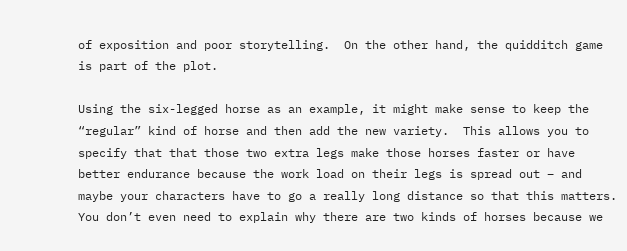of exposition and poor storytelling.  On the other hand, the quidditch game is part of the plot.

Using the six-legged horse as an example, it might make sense to keep the “regular” kind of horse and then add the new variety.  This allows you to specify that that those two extra legs make those horses faster or have better endurance because the work load on their legs is spread out – and maybe your characters have to go a really long distance so that this matters.  You don’t even need to explain why there are two kinds of horses because we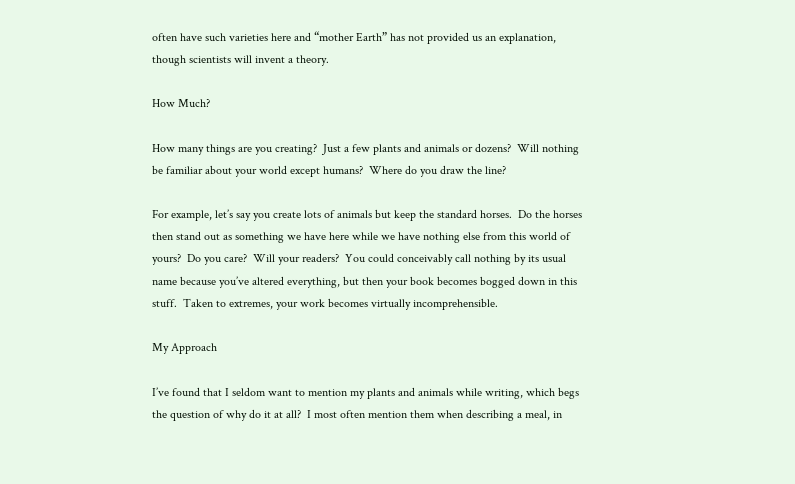often have such varieties here and “mother Earth” has not provided us an explanation, though scientists will invent a theory.

How Much?

How many things are you creating?  Just a few plants and animals or dozens?  Will nothing be familiar about your world except humans?  Where do you draw the line?

For example, let’s say you create lots of animals but keep the standard horses.  Do the horses then stand out as something we have here while we have nothing else from this world of yours?  Do you care?  Will your readers?  You could conceivably call nothing by its usual name because you’ve altered everything, but then your book becomes bogged down in this stuff.  Taken to extremes, your work becomes virtually incomprehensible.

My Approach

I’ve found that I seldom want to mention my plants and animals while writing, which begs the question of why do it at all?  I most often mention them when describing a meal, in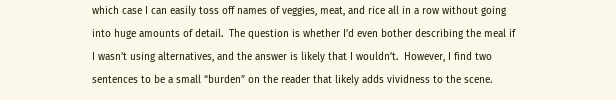which case I can easily toss off names of veggies, meat, and rice all in a row without going into huge amounts of detail.  The question is whether I’d even bother describing the meal if I wasn’t using alternatives, and the answer is likely that I wouldn’t.  However, I find two sentences to be a small “burden” on the reader that likely adds vividness to the scene.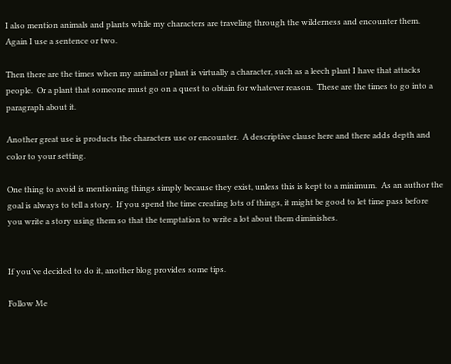I also mention animals and plants while my characters are traveling through the wilderness and encounter them.  Again I use a sentence or two.

Then there are the times when my animal or plant is virtually a character, such as a leech plant I have that attacks people.  Or a plant that someone must go on a quest to obtain for whatever reason.  These are the times to go into a paragraph about it.

Another great use is products the characters use or encounter.  A descriptive clause here and there adds depth and color to your setting.

One thing to avoid is mentioning things simply because they exist, unless this is kept to a minimum.  As an author the goal is always to tell a story.  If you spend the time creating lots of things, it might be good to let time pass before you write a story using them so that the temptation to write a lot about them diminishes.


If you’ve decided to do it, another blog provides some tips.

Follow Me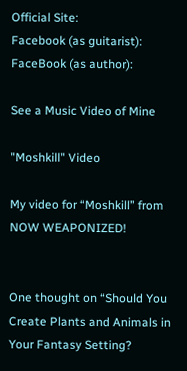Official Site:
Facebook (as guitarist):
FaceBook (as author):

See a Music Video of Mine

"Moshkill" Video

My video for “Moshkill” from NOW WEAPONIZED!


One thought on “Should You Create Plants and Animals in Your Fantasy Setting?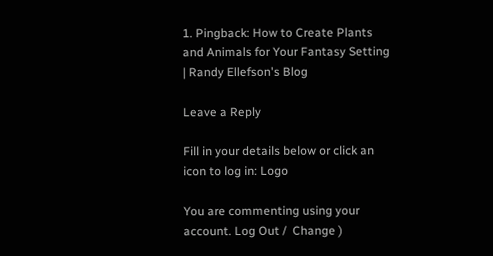1. Pingback: How to Create Plants and Animals for Your Fantasy Setting | Randy Ellefson's Blog

Leave a Reply

Fill in your details below or click an icon to log in: Logo

You are commenting using your account. Log Out /  Change )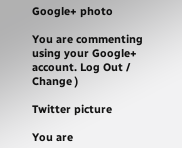Google+ photo

You are commenting using your Google+ account. Log Out /  Change )

Twitter picture

You are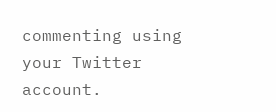commenting using your Twitter account.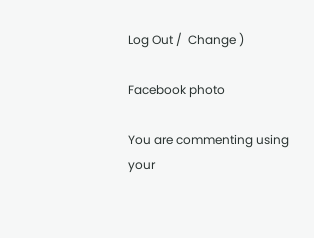Log Out /  Change )

Facebook photo

You are commenting using your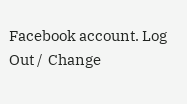Facebook account. Log Out /  Change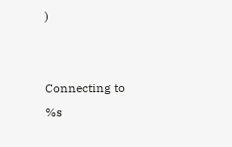)


Connecting to %s